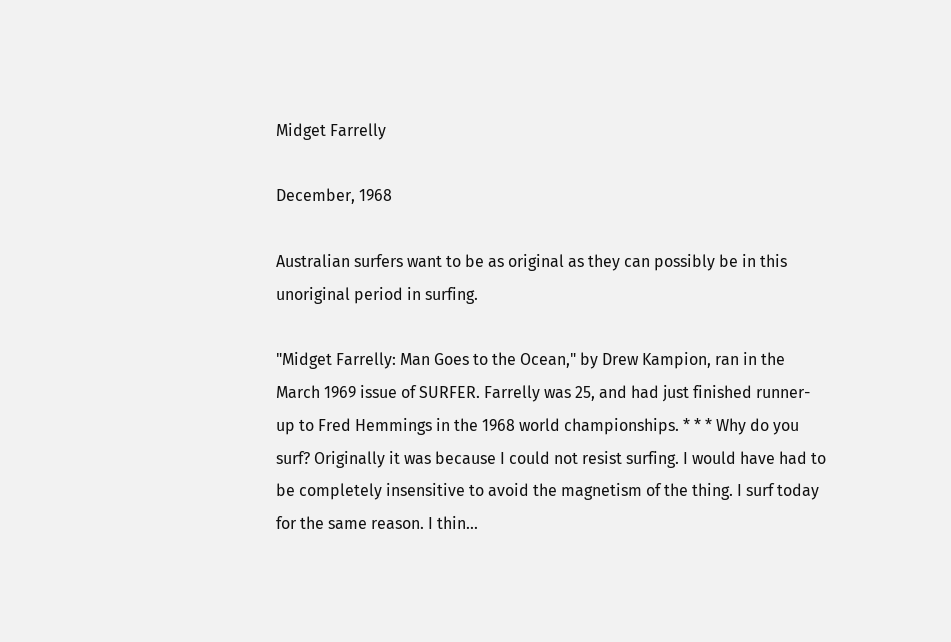Midget Farrelly

December, 1968

Australian surfers want to be as original as they can possibly be in this unoriginal period in surfing.

"Midget Farrelly: Man Goes to the Ocean," by Drew Kampion, ran in the March 1969 issue of SURFER. Farrelly was 25, and had just finished runner-up to Fred Hemmings in the 1968 world championships. * * * Why do you surf? Originally it was because I could not resist surfing. I would have had to be completely insensitive to avoid the magnetism of the thing. I surf today for the same reason. I thin...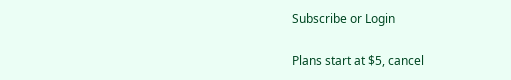Subscribe or Login

Plans start at $5, cancel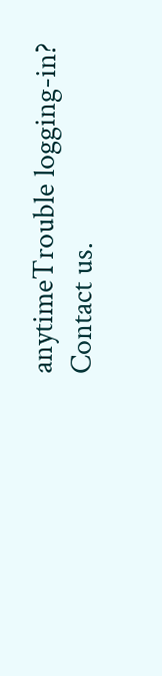anytimeTrouble logging-in? Contact us.